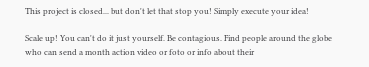This project is closed... but don't let that stop you! Simply execute your idea!

Scale up! You can't do it just yourself. Be contagious. Find people around the globe who can send a month action video or foto or info about their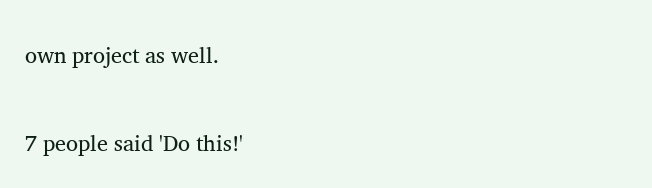own project as well.

7 people said 'Do this!'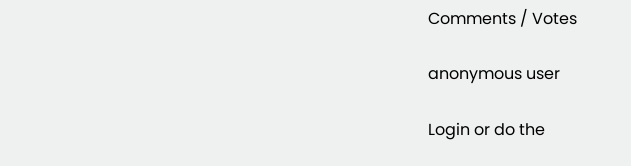Comments / Votes

anonymous user

Login or do the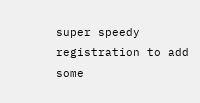super speedy registration to add some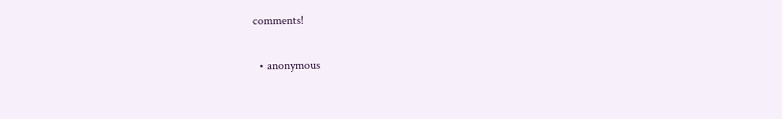comments!

  • anonymous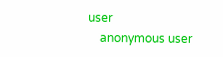user
    anonymous user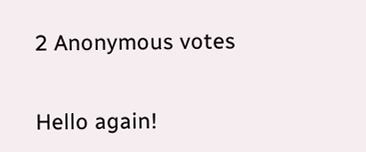2 Anonymous votes

Hello again!